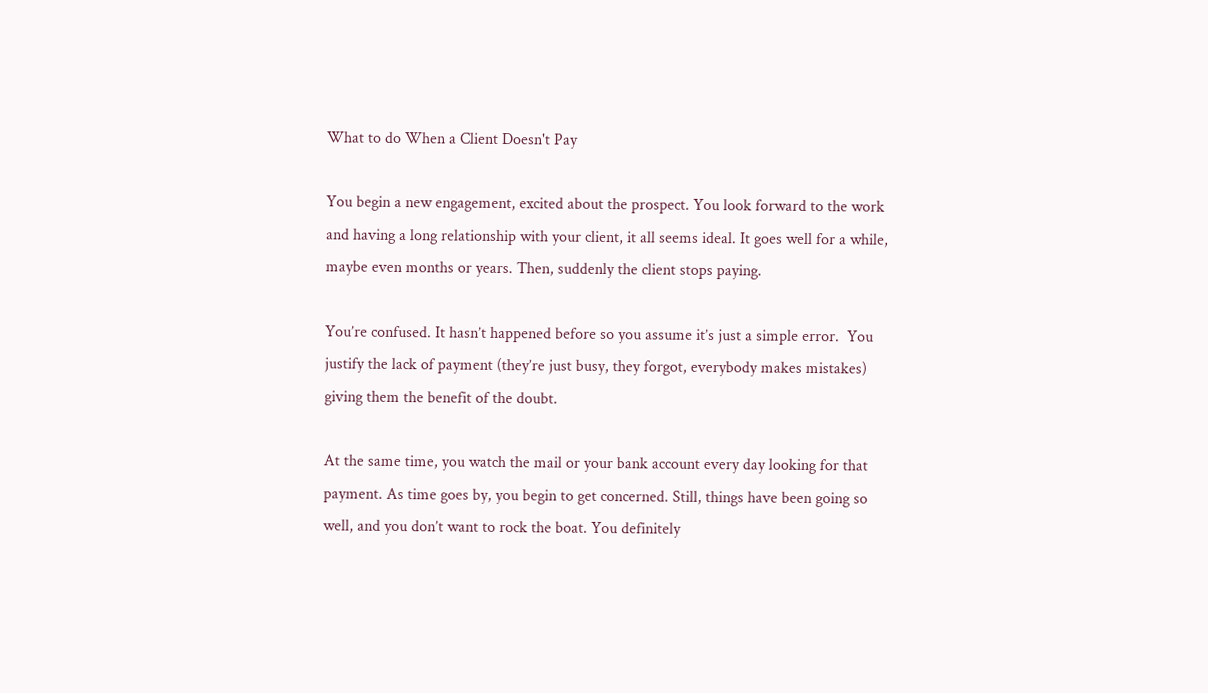What to do When a Client Doesn't Pay

You begin a new engagement, excited about the prospect. You look forward to the work and having a long relationship with your client, it all seems ideal. It goes well for a while, maybe even months or years. Then, suddenly the client stops paying.

You’re confused. It hasn’t happened before so you assume it’s just a simple error.  You justify the lack of payment (they’re just busy, they forgot, everybody makes mistakes) giving them the benefit of the doubt.

At the same time, you watch the mail or your bank account every day looking for that payment. As time goes by, you begin to get concerned. Still, things have been going so well, and you don’t want to rock the boat. You definitely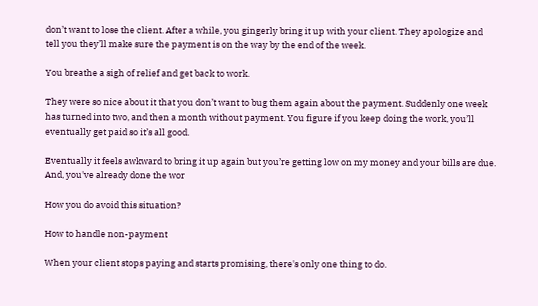don’t want to lose the client. After a while, you gingerly bring it up with your client. They apologize and tell you they’ll make sure the payment is on the way by the end of the week.

You breathe a sigh of relief and get back to work.

They were so nice about it that you don’t want to bug them again about the payment. Suddenly one week has turned into two, and then a month without payment. You figure if you keep doing the work, you’ll eventually get paid so it’s all good.

Eventually it feels awkward to bring it up again but you’re getting low on my money and your bills are due. And, you've already done the wor

How you do avoid this situation?

How to handle non-payment

When your client stops paying and starts promising, there's only one thing to do.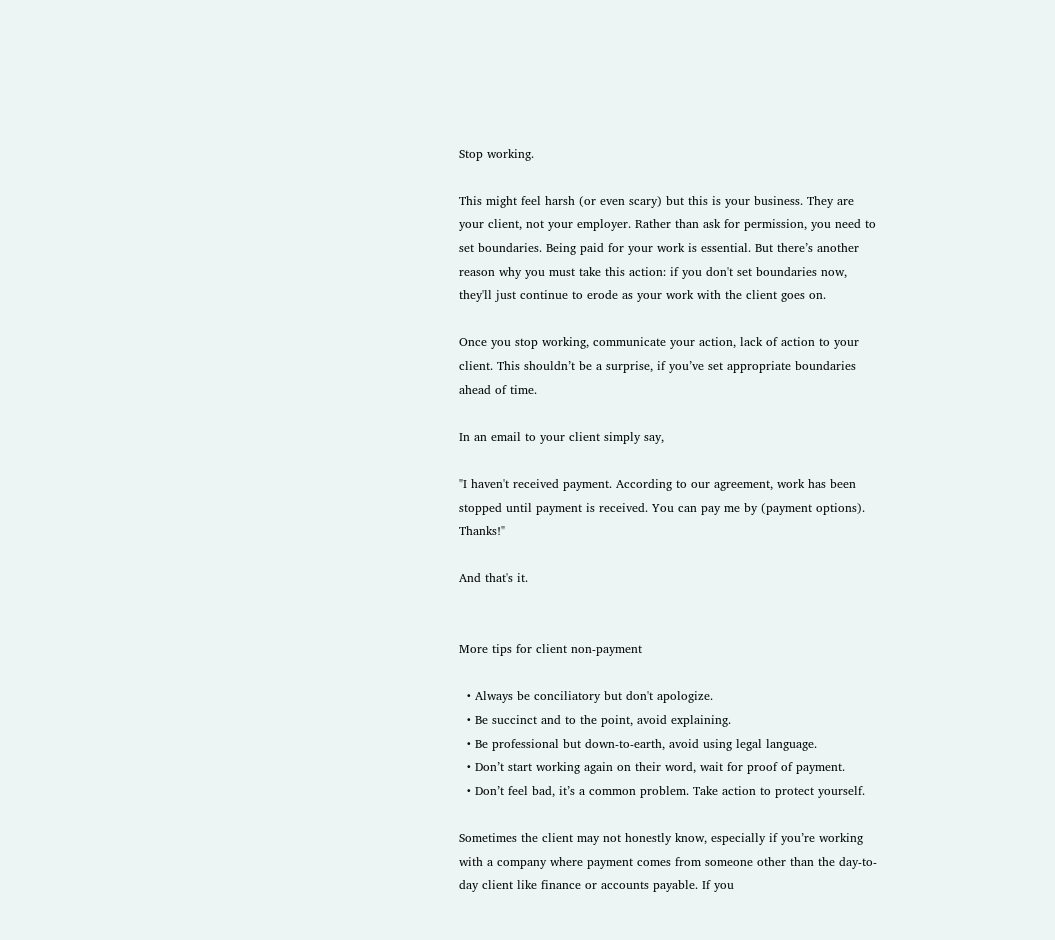Stop working.

This might feel harsh (or even scary) but this is your business. They are your client, not your employer. Rather than ask for permission, you need to set boundaries. Being paid for your work is essential. But there’s another reason why you must take this action: if you don't set boundaries now, they'll just continue to erode as your work with the client goes on.

Once you stop working, communicate your action, lack of action to your client. This shouldn’t be a surprise, if you’ve set appropriate boundaries ahead of time.

In an email to your client simply say,

"I haven't received payment. According to our agreement, work has been stopped until payment is received. You can pay me by (payment options). Thanks!"

And that's it.


More tips for client non-payment

  • Always be conciliatory but don't apologize.
  • Be succinct and to the point, avoid explaining.
  • Be professional but down-to-earth, avoid using legal language.
  • Don’t start working again on their word, wait for proof of payment.
  • Don’t feel bad, it’s a common problem. Take action to protect yourself.

Sometimes the client may not honestly know, especially if you’re working with a company where payment comes from someone other than the day-to-day client like finance or accounts payable. If you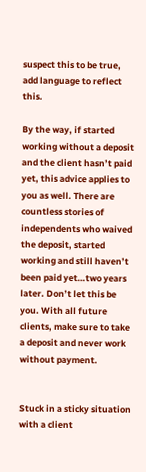suspect this to be true, add language to reflect this.

By the way, if started working without a deposit and the client hasn’t paid yet, this advice applies to you as well. There are countless stories of independents who waived the deposit, started working and still haven’t been paid yet…two years later. Don’t let this be you. With all future clients, make sure to take a deposit and never work without payment.


Stuck in a sticky situation with a client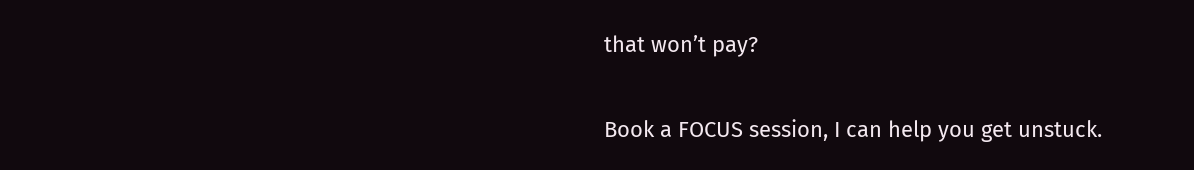that won’t pay?

Book a FOCUS session, I can help you get unstuck.